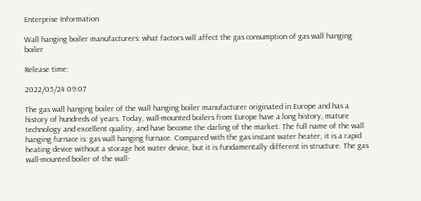Enterprise Information

Wall hanging boiler manufacturers: what factors will affect the gas consumption of gas wall hanging boiler

Release time:

2022/05/24 09:07

The gas wall hanging boiler of the wall hanging boiler manufacturer originated in Europe and has a history of hundreds of years. Today, wall-mounted boilers from Europe have a long history, mature technology and excellent quality, and have become the darling of the market. The full name of the wall hanging furnace is: gas wall hanging furnace. Compared with the gas instant water heater, it is a rapid heating device without a storage hot water device, but it is fundamentally different in structure. The gas wall-mounted boiler of the wall-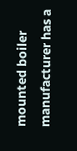mounted boiler manufacturer has a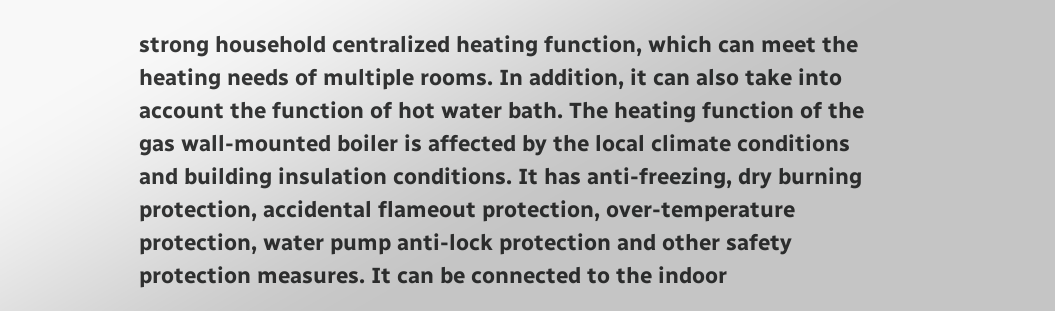strong household centralized heating function, which can meet the heating needs of multiple rooms. In addition, it can also take into account the function of hot water bath. The heating function of the gas wall-mounted boiler is affected by the local climate conditions and building insulation conditions. It has anti-freezing, dry burning protection, accidental flameout protection, over-temperature protection, water pump anti-lock protection and other safety protection measures. It can be connected to the indoor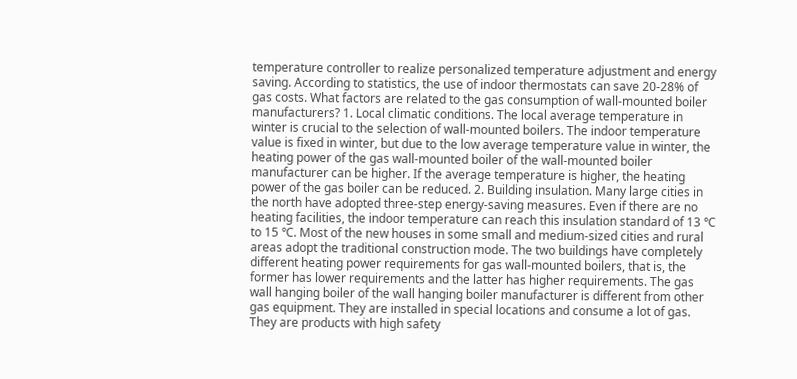temperature controller to realize personalized temperature adjustment and energy saving. According to statistics, the use of indoor thermostats can save 20-28% of gas costs. What factors are related to the gas consumption of wall-mounted boiler manufacturers? 1. Local climatic conditions. The local average temperature in winter is crucial to the selection of wall-mounted boilers. The indoor temperature value is fixed in winter, but due to the low average temperature value in winter, the heating power of the gas wall-mounted boiler of the wall-mounted boiler manufacturer can be higher. If the average temperature is higher, the heating power of the gas boiler can be reduced. 2. Building insulation. Many large cities in the north have adopted three-step energy-saving measures. Even if there are no heating facilities, the indoor temperature can reach this insulation standard of 13 ℃ to 15 ℃. Most of the new houses in some small and medium-sized cities and rural areas adopt the traditional construction mode. The two buildings have completely different heating power requirements for gas wall-mounted boilers, that is, the former has lower requirements and the latter has higher requirements. The gas wall hanging boiler of the wall hanging boiler manufacturer is different from other gas equipment. They are installed in special locations and consume a lot of gas. They are products with high safety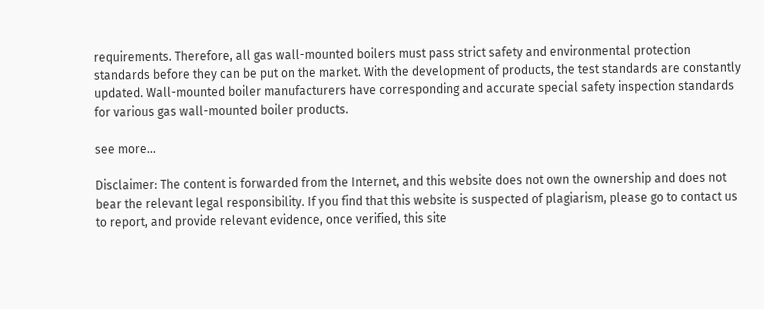requirements. Therefore, all gas wall-mounted boilers must pass strict safety and environmental protection standards before they can be put on the market. With the development of products, the test standards are constantly updated. Wall-mounted boiler manufacturers have corresponding and accurate special safety inspection standards for various gas wall-mounted boiler products.

see more...

Disclaimer: The content is forwarded from the Internet, and this website does not own the ownership and does not bear the relevant legal responsibility. If you find that this website is suspected of plagiarism, please go to contact us to report, and provide relevant evidence, once verified, this site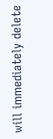will immediately delete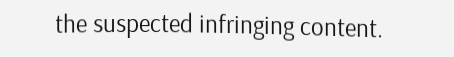the suspected infringing content.